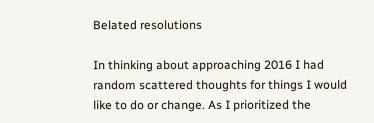Belated resolutions

In thinking about approaching 2016 I had random scattered thoughts for things I would like to do or change. As I prioritized the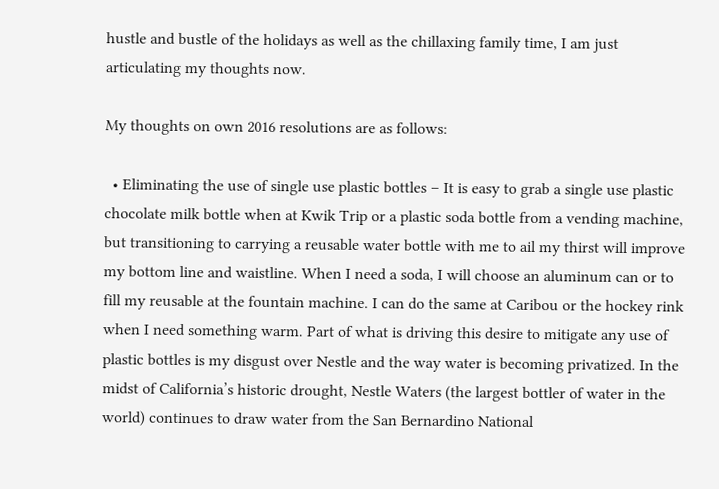hustle and bustle of the holidays as well as the chillaxing family time, I am just articulating my thoughts now.

My thoughts on own 2016 resolutions are as follows:

  • Eliminating the use of single use plastic bottles – It is easy to grab a single use plastic chocolate milk bottle when at Kwik Trip or a plastic soda bottle from a vending machine, but transitioning to carrying a reusable water bottle with me to ail my thirst will improve my bottom line and waistline. When I need a soda, I will choose an aluminum can or to fill my reusable at the fountain machine. I can do the same at Caribou or the hockey rink when I need something warm. Part of what is driving this desire to mitigate any use of plastic bottles is my disgust over Nestle and the way water is becoming privatized. In the midst of California’s historic drought, Nestle Waters (the largest bottler of water in the world) continues to draw water from the San Bernardino National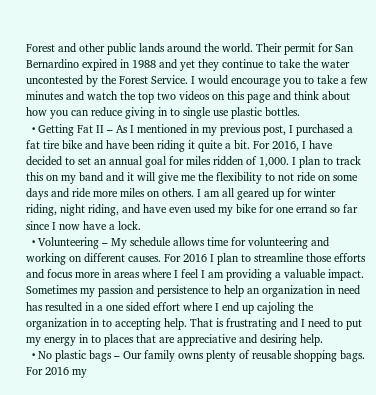Forest and other public lands around the world. Their permit for San Bernardino expired in 1988 and yet they continue to take the water uncontested by the Forest Service. I would encourage you to take a few minutes and watch the top two videos on this page and think about how you can reduce giving in to single use plastic bottles.
  • Getting Fat II – As I mentioned in my previous post, I purchased a fat tire bike and have been riding it quite a bit. For 2016, I have decided to set an annual goal for miles ridden of 1,000. I plan to track this on my band and it will give me the flexibility to not ride on some days and ride more miles on others. I am all geared up for winter riding, night riding, and have even used my bike for one errand so far since I now have a lock.
  • Volunteering – My schedule allows time for volunteering and working on different causes. For 2016 I plan to streamline those efforts and focus more in areas where I feel I am providing a valuable impact. Sometimes my passion and persistence to help an organization in need has resulted in a one sided effort where I end up cajoling the organization in to accepting help. That is frustrating and I need to put my energy in to places that are appreciative and desiring help.
  • No plastic bags – Our family owns plenty of reusable shopping bags. For 2016 my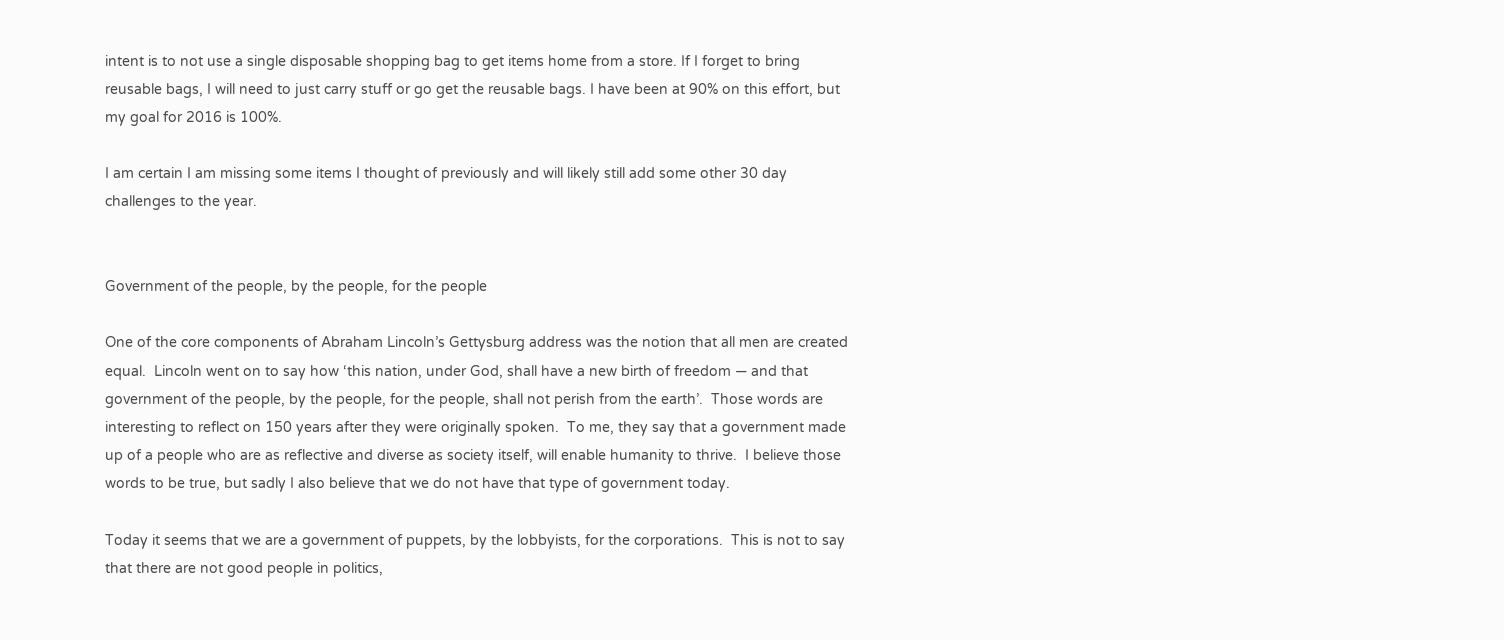intent is to not use a single disposable shopping bag to get items home from a store. If I forget to bring reusable bags, I will need to just carry stuff or go get the reusable bags. I have been at 90% on this effort, but my goal for 2016 is 100%.

I am certain I am missing some items I thought of previously and will likely still add some other 30 day challenges to the year.


Government of the people, by the people, for the people

One of the core components of Abraham Lincoln’s Gettysburg address was the notion that all men are created equal.  Lincoln went on to say how ‘this nation, under God, shall have a new birth of freedom — and that government of the people, by the people, for the people, shall not perish from the earth’.  Those words are interesting to reflect on 150 years after they were originally spoken.  To me, they say that a government made up of a people who are as reflective and diverse as society itself, will enable humanity to thrive.  I believe those words to be true, but sadly I also believe that we do not have that type of government today.

Today it seems that we are a government of puppets, by the lobbyists, for the corporations.  This is not to say that there are not good people in politics,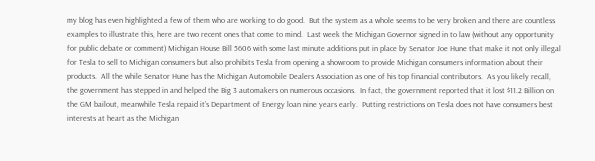my blog has even highlighted a few of them who are working to do good.  But the system as a whole seems to be very broken and there are countless examples to illustrate this, here are two recent ones that come to mind.  Last week the Michigan Governor signed in to law (without any opportunity for public debate or comment) Michigan House Bill 5606 with some last minute additions put in place by Senator Joe Hune that make it not only illegal for Tesla to sell to Michigan consumers but also prohibits Tesla from opening a showroom to provide Michigan consumers information about their products.  All the while Senator Hune has the Michigan Automobile Dealers Association as one of his top financial contributors.  As you likely recall, the government has stepped in and helped the Big 3 automakers on numerous occasions.  In fact, the government reported that it lost $11.2 Billion on the GM bailout, meanwhile Tesla repaid it’s Department of Energy loan nine years early.  Putting restrictions on Tesla does not have consumers best interests at heart as the Michigan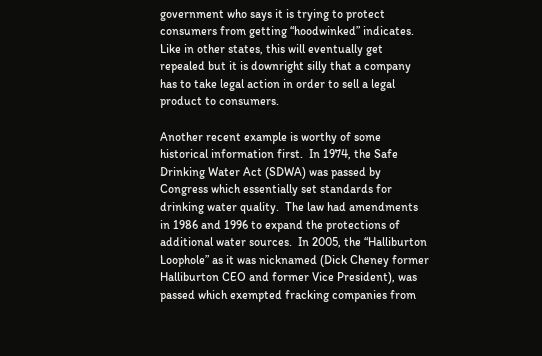government who says it is trying to protect consumers from getting “hoodwinked” indicates.  Like in other states, this will eventually get repealed but it is downright silly that a company has to take legal action in order to sell a legal product to consumers.

Another recent example is worthy of some historical information first.  In 1974, the Safe Drinking Water Act (SDWA) was passed by Congress which essentially set standards for drinking water quality.  The law had amendments in 1986 and 1996 to expand the protections of additional water sources.  In 2005, the “Halliburton Loophole” as it was nicknamed (Dick Cheney former Halliburton CEO and former Vice President), was passed which exempted fracking companies from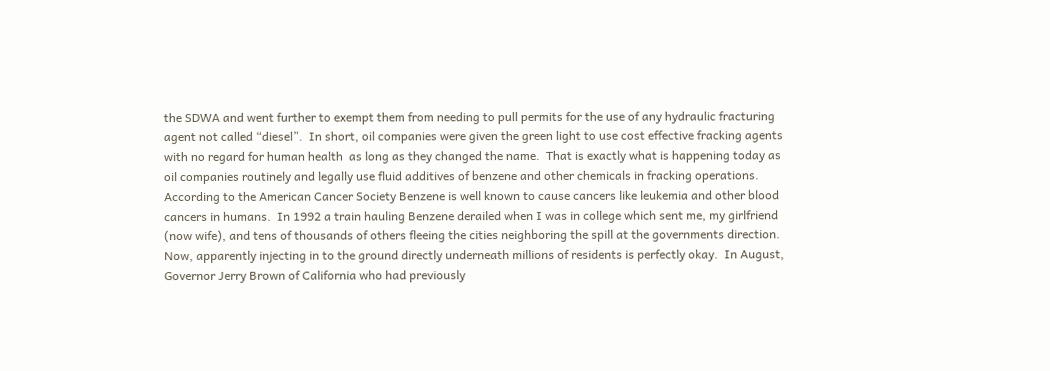the SDWA and went further to exempt them from needing to pull permits for the use of any hydraulic fracturing agent not called “diesel”.  In short, oil companies were given the green light to use cost effective fracking agents with no regard for human health  as long as they changed the name.  That is exactly what is happening today as oil companies routinely and legally use fluid additives of benzene and other chemicals in fracking operations.  According to the American Cancer Society Benzene is well known to cause cancers like leukemia and other blood cancers in humans.  In 1992 a train hauling Benzene derailed when I was in college which sent me, my girlfriend (now wife), and tens of thousands of others fleeing the cities neighboring the spill at the governments direction.  Now, apparently injecting in to the ground directly underneath millions of residents is perfectly okay.  In August, Governor Jerry Brown of California who had previously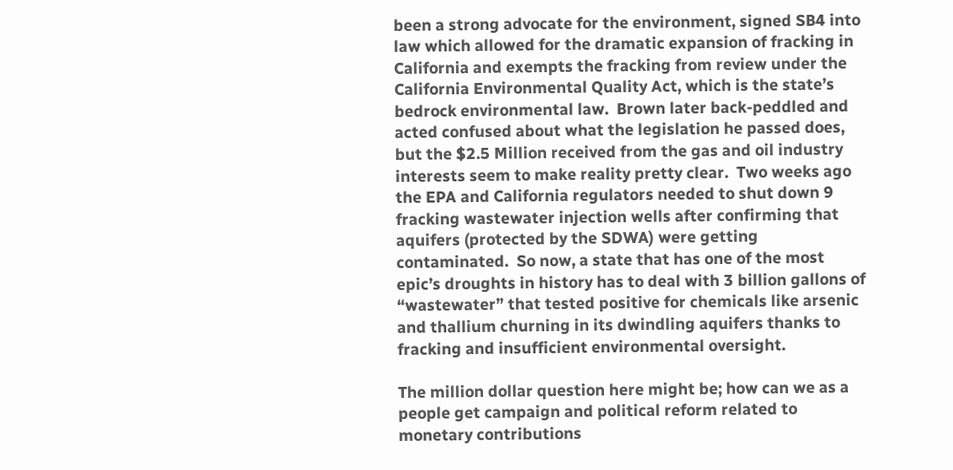been a strong advocate for the environment, signed SB4 into law which allowed for the dramatic expansion of fracking in California and exempts the fracking from review under the California Environmental Quality Act, which is the state’s bedrock environmental law.  Brown later back-peddled and acted confused about what the legislation he passed does, but the $2.5 Million received from the gas and oil industry interests seem to make reality pretty clear.  Two weeks ago the EPA and California regulators needed to shut down 9 fracking wastewater injection wells after confirming that aquifers (protected by the SDWA) were getting contaminated.  So now, a state that has one of the most epic’s droughts in history has to deal with 3 billion gallons of “wastewater” that tested positive for chemicals like arsenic and thallium churning in its dwindling aquifers thanks to fracking and insufficient environmental oversight.

The million dollar question here might be; how can we as a people get campaign and political reform related to monetary contributions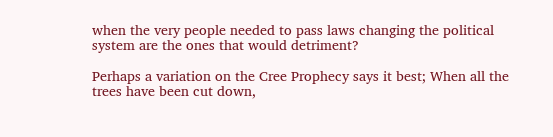when the very people needed to pass laws changing the political system are the ones that would detriment?

Perhaps a variation on the Cree Prophecy says it best; When all the trees have been cut down,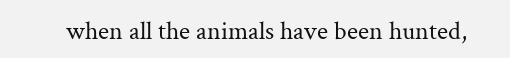when all the animals have been hunted,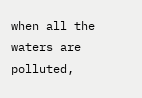when all the waters are polluted,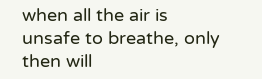when all the air is unsafe to breathe, only then will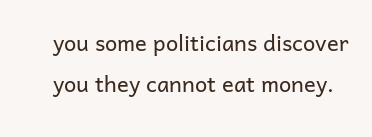you some politicians discover you they cannot eat money.